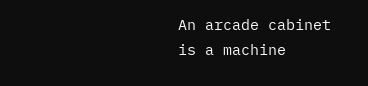An arcade cabinet is a machine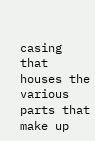casing that houses the various parts that make up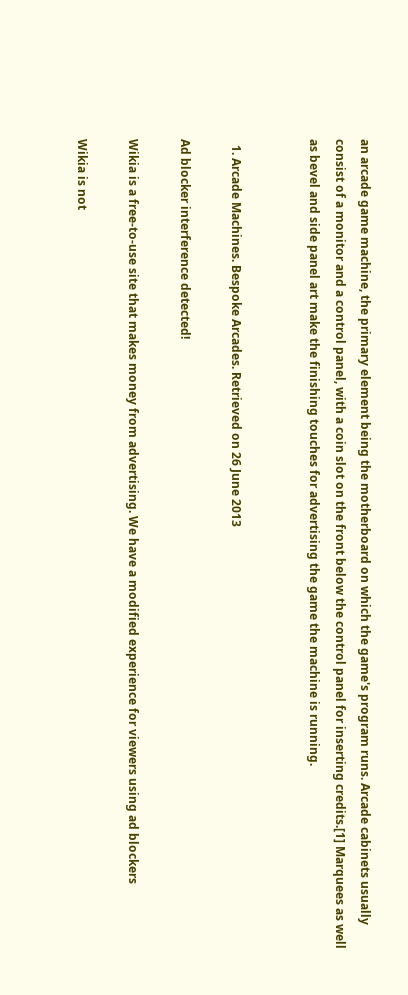an arcade game machine, the primary element being the motherboard on which the game's program runs. Arcade cabinets usually consist of a monitor and a control panel, with a coin slot on the front below the control panel for inserting credits.[1] Marquees as well as bevel and side panel art make the finishing touches for advertising the game the machine is running.


  1. Arcade Machines. Bespoke Arcades. Retrieved on 26 June 2013

Ad blocker interference detected!

Wikia is a free-to-use site that makes money from advertising. We have a modified experience for viewers using ad blockers

Wikia is not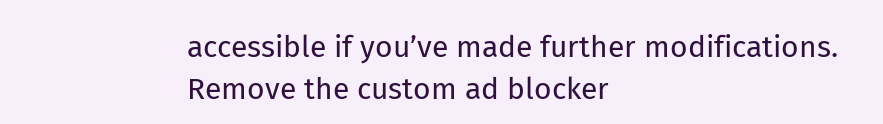accessible if you’ve made further modifications. Remove the custom ad blocker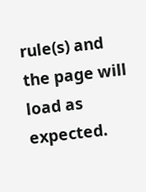rule(s) and the page will load as expected.